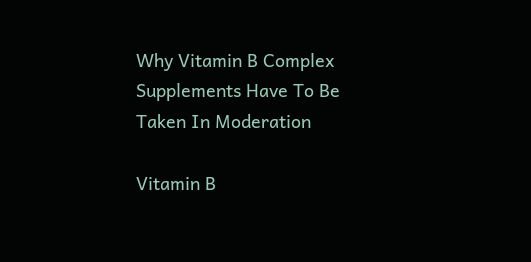Why Vitamin B Complex Supplements Have To Be Taken In Moderation

Vitamin B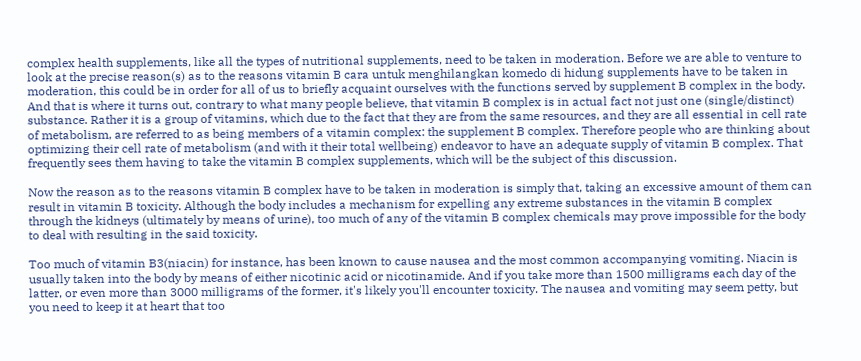complex health supplements, like all the types of nutritional supplements, need to be taken in moderation. Before we are able to venture to look at the precise reason(s) as to the reasons vitamin B cara untuk menghilangkan komedo di hidung supplements have to be taken in moderation, this could be in order for all of us to briefly acquaint ourselves with the functions served by supplement B complex in the body. And that is where it turns out, contrary to what many people believe, that vitamin B complex is in actual fact not just one (single/distinct) substance. Rather it is a group of vitamins, which due to the fact that they are from the same resources, and they are all essential in cell rate of metabolism, are referred to as being members of a vitamin complex: the supplement B complex. Therefore people who are thinking about optimizing their cell rate of metabolism (and with it their total wellbeing) endeavor to have an adequate supply of vitamin B complex. That frequently sees them having to take the vitamin B complex supplements, which will be the subject of this discussion.

Now the reason as to the reasons vitamin B complex have to be taken in moderation is simply that, taking an excessive amount of them can result in vitamin B toxicity. Although the body includes a mechanism for expelling any extreme substances in the vitamin B complex through the kidneys (ultimately by means of urine), too much of any of the vitamin B complex chemicals may prove impossible for the body to deal with resulting in the said toxicity.

Too much of vitamin B3(niacin) for instance, has been known to cause nausea and the most common accompanying vomiting. Niacin is usually taken into the body by means of either nicotinic acid or nicotinamide. And if you take more than 1500 milligrams each day of the latter, or even more than 3000 milligrams of the former, it's likely you'll encounter toxicity. The nausea and vomiting may seem petty, but you need to keep it at heart that too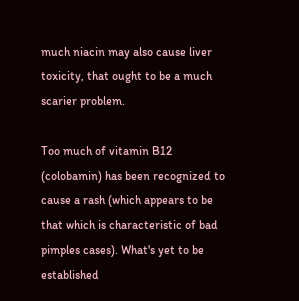much niacin may also cause liver toxicity, that ought to be a much scarier problem.

Too much of vitamin B12 (colobamin) has been recognized to cause a rash (which appears to be that which is characteristic of bad pimples cases). What's yet to be established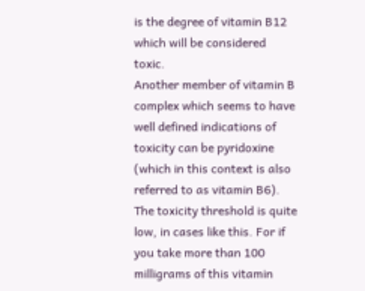is the degree of vitamin B12 which will be considered toxic.
Another member of vitamin B complex which seems to have well defined indications of toxicity can be pyridoxine (which in this context is also referred to as vitamin B6). The toxicity threshold is quite low, in cases like this. For if you take more than 100 milligrams of this vitamin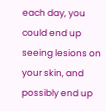each day, you could end up seeing lesions on your skin, and possibly end up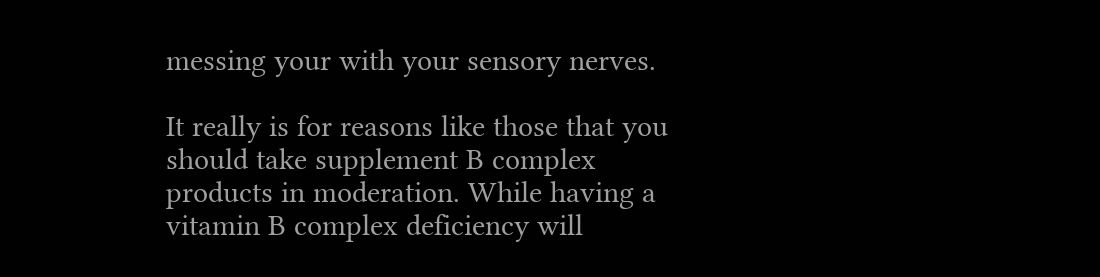messing your with your sensory nerves.

It really is for reasons like those that you should take supplement B complex products in moderation. While having a vitamin B complex deficiency will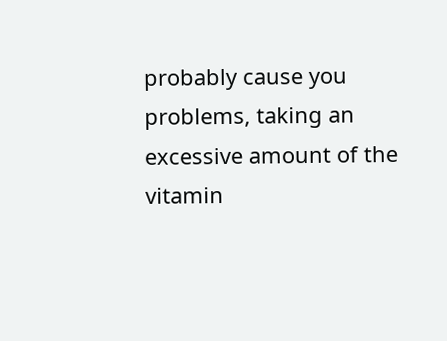probably cause you problems, taking an excessive amount of the vitamin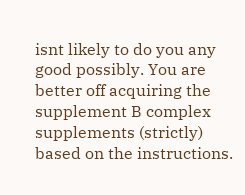isnt likely to do you any good possibly. You are better off acquiring the supplement B complex supplements (strictly) based on the instructions.